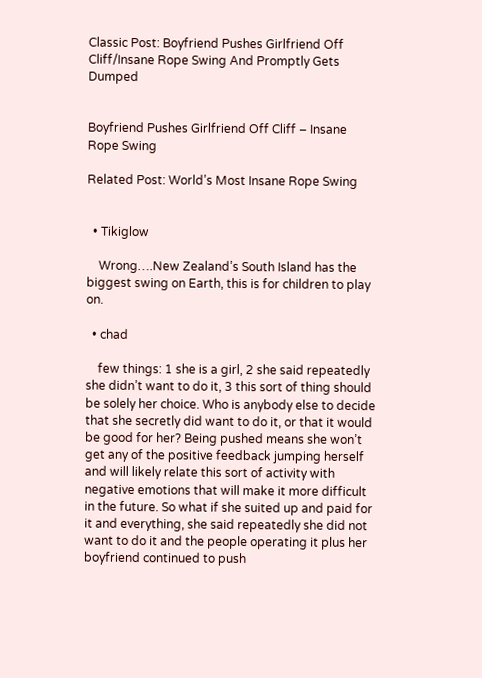Classic Post: Boyfriend Pushes Girlfriend Off Cliff/Insane Rope Swing And Promptly Gets Dumped


Boyfriend Pushes Girlfriend Off Cliff – Insane Rope Swing

Related Post: World’s Most Insane Rope Swing


  • Tikiglow

    Wrong….New Zealand’s South Island has the biggest swing on Earth, this is for children to play on.

  • chad

    few things: 1 she is a girl, 2 she said repeatedly she didn’t want to do it, 3 this sort of thing should be solely her choice. Who is anybody else to decide that she secretly did want to do it, or that it would be good for her? Being pushed means she won’t get any of the positive feedback jumping herself and will likely relate this sort of activity with negative emotions that will make it more difficult in the future. So what if she suited up and paid for it and everything, she said repeatedly she did not want to do it and the people operating it plus her boyfriend continued to push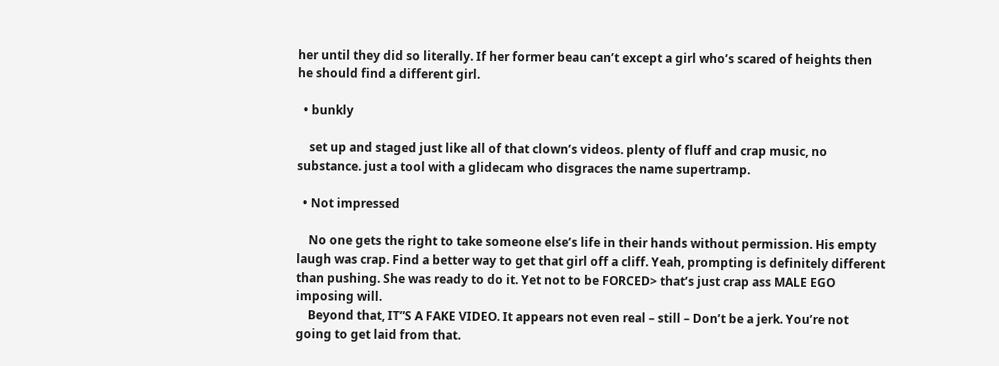her until they did so literally. If her former beau can’t except a girl who’s scared of heights then he should find a different girl.

  • bunkly

    set up and staged just like all of that clown’s videos. plenty of fluff and crap music, no substance. just a tool with a glidecam who disgraces the name supertramp.

  • Not impressed

    No one gets the right to take someone else’s life in their hands without permission. His empty laugh was crap. Find a better way to get that girl off a cliff. Yeah, prompting is definitely different than pushing. She was ready to do it. Yet not to be FORCED> that’s just crap ass MALE EGO imposing will.
    Beyond that, IT”S A FAKE VIDEO. It appears not even real – still – Don’t be a jerk. You’re not going to get laid from that.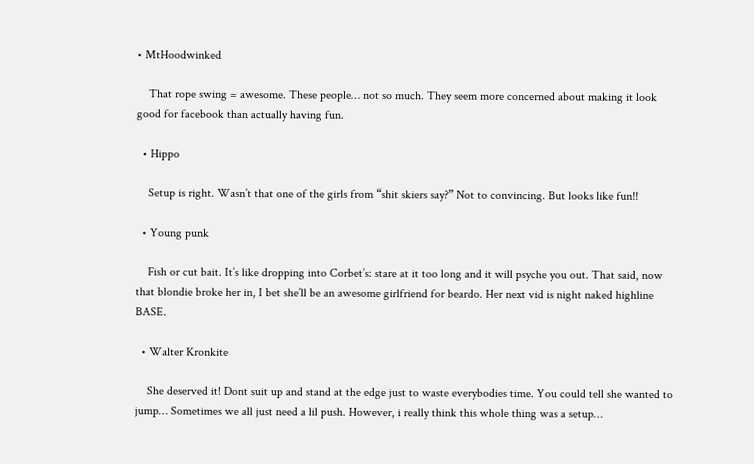• MtHoodwinked

    That rope swing = awesome. These people… not so much. They seem more concerned about making it look good for facebook than actually having fun.

  • Hippo

    Setup is right. Wasn’t that one of the girls from “shit skiers say?” Not to convincing. But looks like fun!!

  • Young punk

    Fish or cut bait. It’s like dropping into Corbet’s: stare at it too long and it will psyche you out. That said, now that blondie broke her in, I bet she’ll be an awesome girlfriend for beardo. Her next vid is night naked highline BASE.

  • Walter Kronkite

    She deserved it! Dont suit up and stand at the edge just to waste everybodies time. You could tell she wanted to jump… Sometimes we all just need a lil push. However, i really think this whole thing was a setup…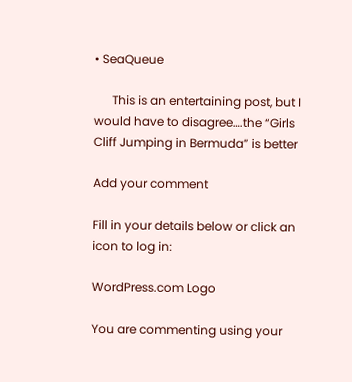• SeaQueue

      This is an entertaining post, but I would have to disagree….the “Girls Cliff Jumping in Bermuda” is better

Add your comment

Fill in your details below or click an icon to log in:

WordPress.com Logo

You are commenting using your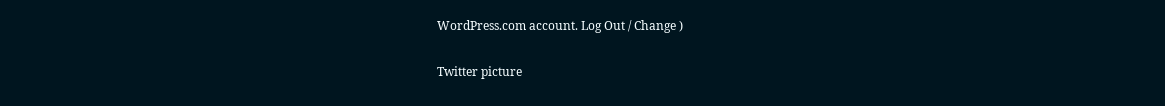WordPress.com account. Log Out / Change )

Twitter picture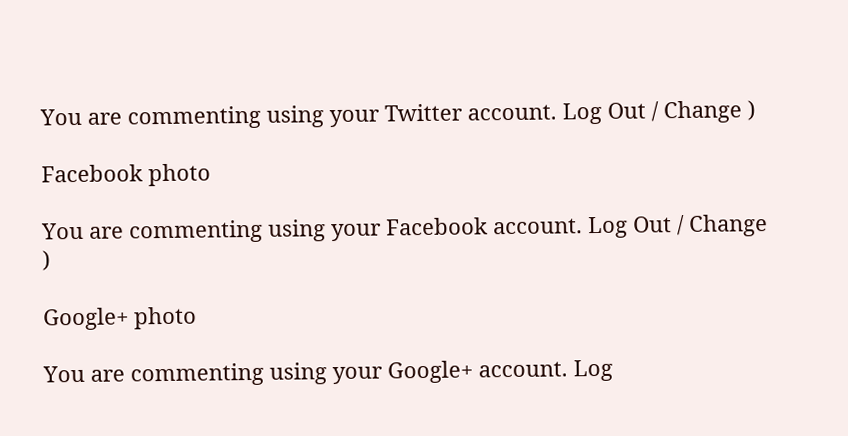You are commenting using your Twitter account. Log Out / Change )

Facebook photo

You are commenting using your Facebook account. Log Out / Change )

Google+ photo

You are commenting using your Google+ account. Log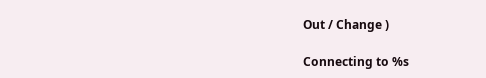Out / Change )

Connecting to %s